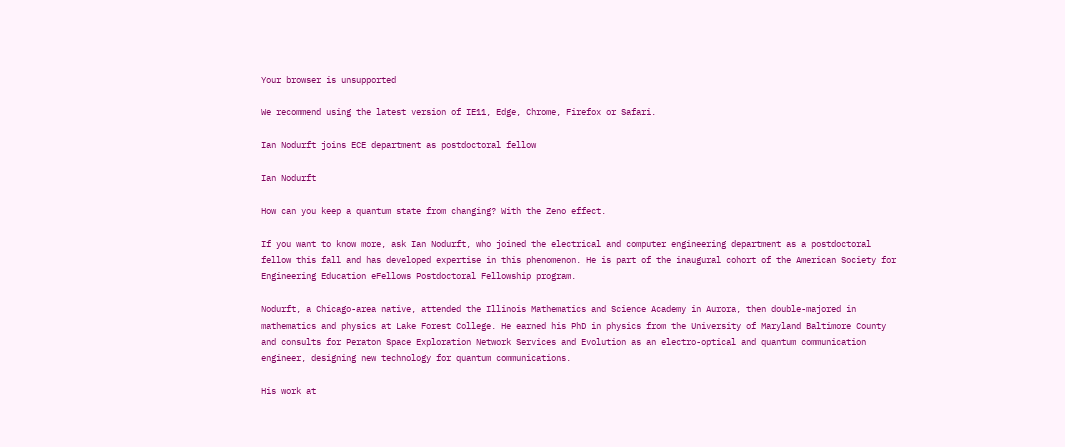Your browser is unsupported

We recommend using the latest version of IE11, Edge, Chrome, Firefox or Safari.

Ian Nodurft joins ECE department as postdoctoral fellow

Ian Nodurft

How can you keep a quantum state from changing? With the Zeno effect.

If you want to know more, ask Ian Nodurft, who joined the electrical and computer engineering department as a postdoctoral fellow this fall and has developed expertise in this phenomenon. He is part of the inaugural cohort of the American Society for Engineering Education eFellows Postdoctoral Fellowship program.

Nodurft, a Chicago-area native, attended the Illinois Mathematics and Science Academy in Aurora, then double-majored in mathematics and physics at Lake Forest College. He earned his PhD in physics from the University of Maryland Baltimore County and consults for Peraton Space Exploration Network Services and Evolution as an electro-optical and quantum communication engineer, designing new technology for quantum communications.

His work at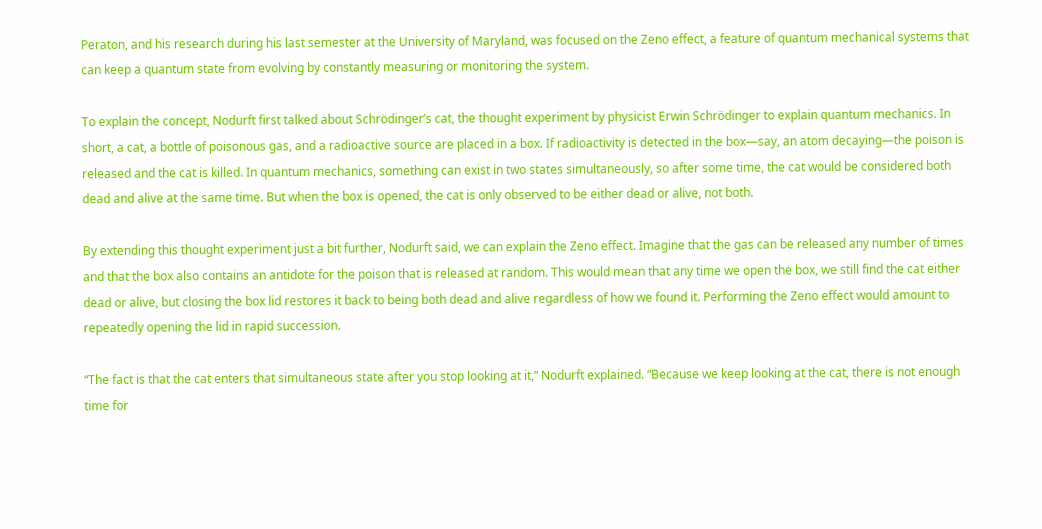Peraton, and his research during his last semester at the University of Maryland, was focused on the Zeno effect, a feature of quantum mechanical systems that can keep a quantum state from evolving by constantly measuring or monitoring the system.

To explain the concept, Nodurft first talked about Schrödinger’s cat, the thought experiment by physicist Erwin Schrödinger to explain quantum mechanics. In short, a cat, a bottle of poisonous gas, and a radioactive source are placed in a box. If radioactivity is detected in the box—say, an atom decaying—the poison is released and the cat is killed. In quantum mechanics, something can exist in two states simultaneously, so after some time, the cat would be considered both dead and alive at the same time. But when the box is opened, the cat is only observed to be either dead or alive, not both.

By extending this thought experiment just a bit further, Nodurft said, we can explain the Zeno effect. Imagine that the gas can be released any number of times and that the box also contains an antidote for the poison that is released at random. This would mean that any time we open the box, we still find the cat either dead or alive, but closing the box lid restores it back to being both dead and alive regardless of how we found it. Performing the Zeno effect would amount to repeatedly opening the lid in rapid succession.

“The fact is that the cat enters that simultaneous state after you stop looking at it,” Nodurft explained. “Because we keep looking at the cat, there is not enough time for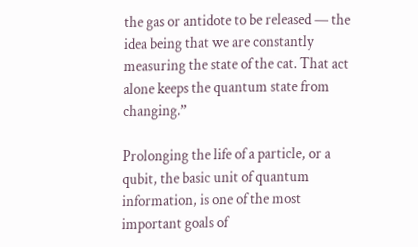the gas or antidote to be released — the idea being that we are constantly measuring the state of the cat. That act alone keeps the quantum state from changing.”

Prolonging the life of a particle, or a qubit, the basic unit of quantum information, is one of the most important goals of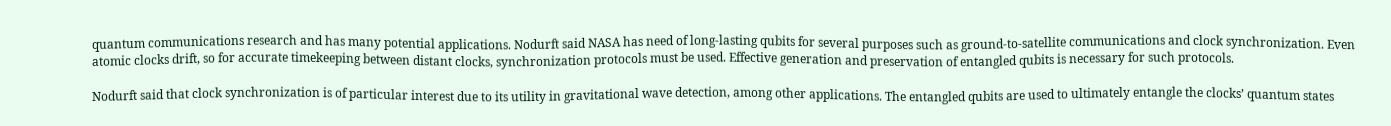quantum communications research and has many potential applications. Nodurft said NASA has need of long-lasting qubits for several purposes such as ground-to-satellite communications and clock synchronization. Even atomic clocks drift, so for accurate timekeeping between distant clocks, synchronization protocols must be used. Effective generation and preservation of entangled qubits is necessary for such protocols.

Nodurft said that clock synchronization is of particular interest due to its utility in gravitational wave detection, among other applications. The entangled qubits are used to ultimately entangle the clocks’ quantum states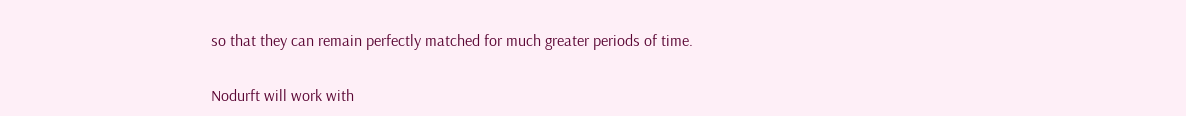so that they can remain perfectly matched for much greater periods of time.

Nodurft will work with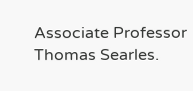Associate Professor Thomas Searles.